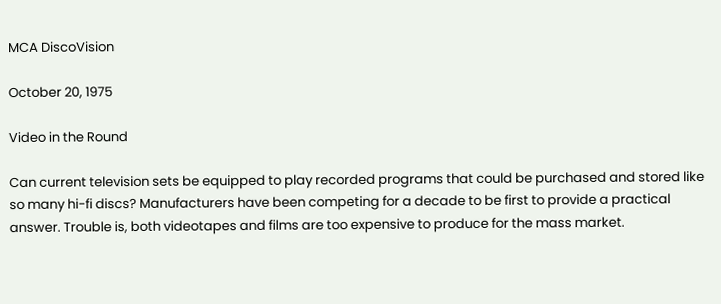MCA DiscoVision

October 20, 1975

Video in the Round

Can current television sets be equipped to play recorded programs that could be purchased and stored like so many hi-fi discs? Manufacturers have been competing for a decade to be first to provide a practical answer. Trouble is, both videotapes and films are too expensive to produce for the mass market.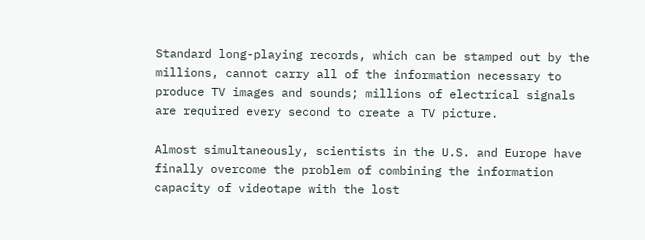Standard long-playing records, which can be stamped out by the millions, cannot carry all of the information necessary to produce TV images and sounds; millions of electrical signals are required every second to create a TV picture.

Almost simultaneously, scientists in the U.S. and Europe have finally overcome the problem of combining the information capacity of videotape with the lost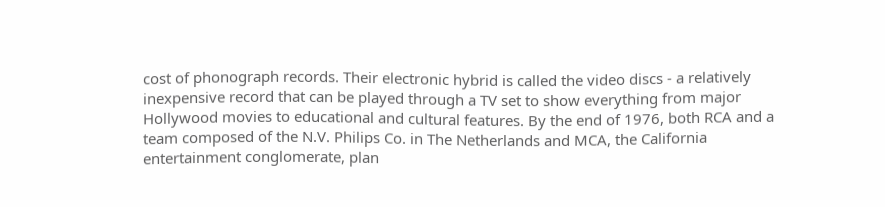cost of phonograph records. Their electronic hybrid is called the video discs - a relatively inexpensive record that can be played through a TV set to show everything from major Hollywood movies to educational and cultural features. By the end of 1976, both RCA and a team composed of the N.V. Philips Co. in The Netherlands and MCA, the California entertainment conglomerate, plan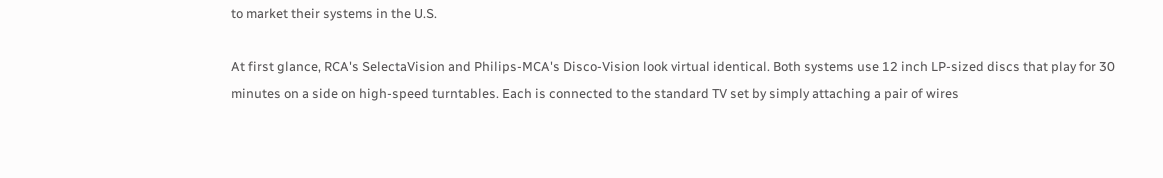to market their systems in the U.S.

At first glance, RCA's SelectaVision and Philips-MCA's Disco-Vision look virtual identical. Both systems use 12 inch LP-sized discs that play for 30 minutes on a side on high-speed turntables. Each is connected to the standard TV set by simply attaching a pair of wires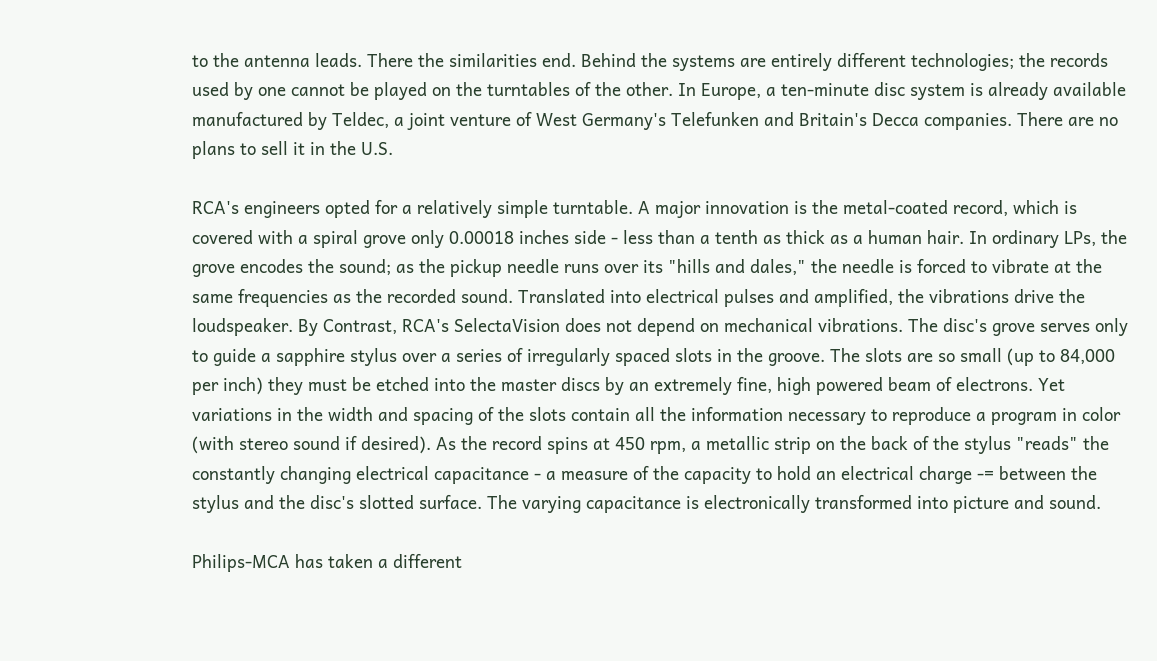to the antenna leads. There the similarities end. Behind the systems are entirely different technologies; the records used by one cannot be played on the turntables of the other. In Europe, a ten-minute disc system is already available manufactured by Teldec, a joint venture of West Germany's Telefunken and Britain's Decca companies. There are no plans to sell it in the U.S.

RCA's engineers opted for a relatively simple turntable. A major innovation is the metal-coated record, which is covered with a spiral grove only 0.00018 inches side - less than a tenth as thick as a human hair. In ordinary LPs, the grove encodes the sound; as the pickup needle runs over its "hills and dales," the needle is forced to vibrate at the same frequencies as the recorded sound. Translated into electrical pulses and amplified, the vibrations drive the loudspeaker. By Contrast, RCA's SelectaVision does not depend on mechanical vibrations. The disc's grove serves only to guide a sapphire stylus over a series of irregularly spaced slots in the groove. The slots are so small (up to 84,000 per inch) they must be etched into the master discs by an extremely fine, high powered beam of electrons. Yet variations in the width and spacing of the slots contain all the information necessary to reproduce a program in color (with stereo sound if desired). As the record spins at 450 rpm, a metallic strip on the back of the stylus "reads" the constantly changing electrical capacitance - a measure of the capacity to hold an electrical charge -= between the stylus and the disc's slotted surface. The varying capacitance is electronically transformed into picture and sound.

Philips-MCA has taken a different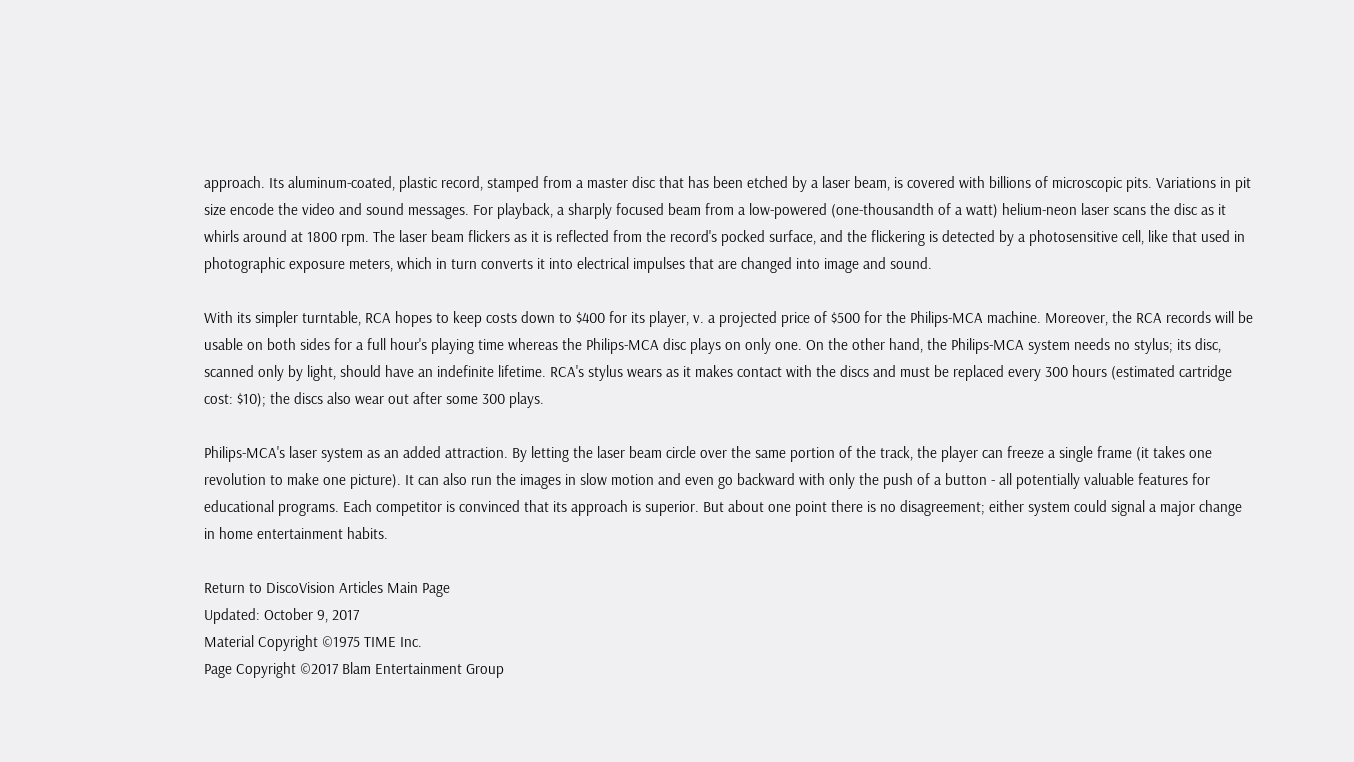approach. Its aluminum-coated, plastic record, stamped from a master disc that has been etched by a laser beam, is covered with billions of microscopic pits. Variations in pit size encode the video and sound messages. For playback, a sharply focused beam from a low-powered (one-thousandth of a watt) helium-neon laser scans the disc as it whirls around at 1800 rpm. The laser beam flickers as it is reflected from the record's pocked surface, and the flickering is detected by a photosensitive cell, like that used in photographic exposure meters, which in turn converts it into electrical impulses that are changed into image and sound.

With its simpler turntable, RCA hopes to keep costs down to $400 for its player, v. a projected price of $500 for the Philips-MCA machine. Moreover, the RCA records will be usable on both sides for a full hour's playing time whereas the Philips-MCA disc plays on only one. On the other hand, the Philips-MCA system needs no stylus; its disc, scanned only by light, should have an indefinite lifetime. RCA's stylus wears as it makes contact with the discs and must be replaced every 300 hours (estimated cartridge cost: $10); the discs also wear out after some 300 plays.

Philips-MCA's laser system as an added attraction. By letting the laser beam circle over the same portion of the track, the player can freeze a single frame (it takes one revolution to make one picture). It can also run the images in slow motion and even go backward with only the push of a button - all potentially valuable features for educational programs. Each competitor is convinced that its approach is superior. But about one point there is no disagreement; either system could signal a major change in home entertainment habits.

Return to DiscoVision Articles Main Page
Updated: October 9, 2017
Material Copyright ©1975 TIME Inc.
Page Copyright ©2017 Blam Entertainment Group